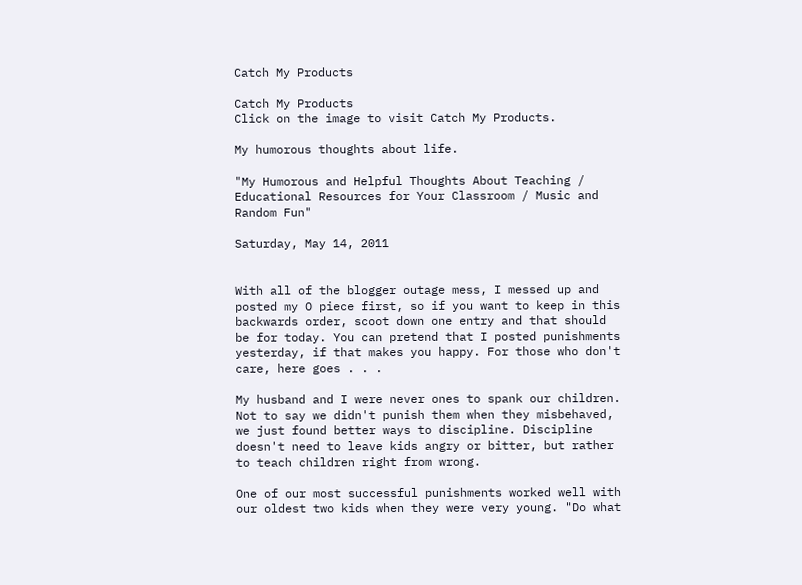Catch My Products

Catch My Products
Click on the image to visit Catch My Products.

My humorous thoughts about life.

"My Humorous and Helpful Thoughts About Teaching / Educational Resources for Your Classroom / Music and Random Fun"

Saturday, May 14, 2011


With all of the blogger outage mess, I messed up and posted my O piece first, so if you want to keep in this backwards order, scoot down one entry and that should be for today. You can pretend that I posted punishments yesterday, if that makes you happy. For those who don't care, here goes . . .

My husband and I were never ones to spank our children. Not to say we didn't punish them when they misbehaved, we just found better ways to discipline. Discipline doesn't need to leave kids angry or bitter, but rather to teach children right from wrong.

One of our most successful punishments worked well with our oldest two kids when they were very young. "Do what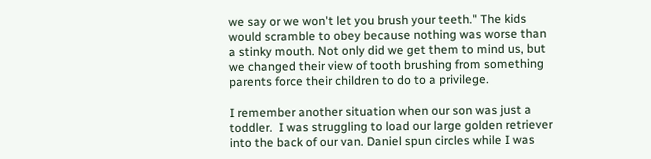we say or we won't let you brush your teeth." The kids would scramble to obey because nothing was worse than a stinky mouth. Not only did we get them to mind us, but we changed their view of tooth brushing from something parents force their children to do to a privilege.

I remember another situation when our son was just a toddler.  I was struggling to load our large golden retriever into the back of our van. Daniel spun circles while I was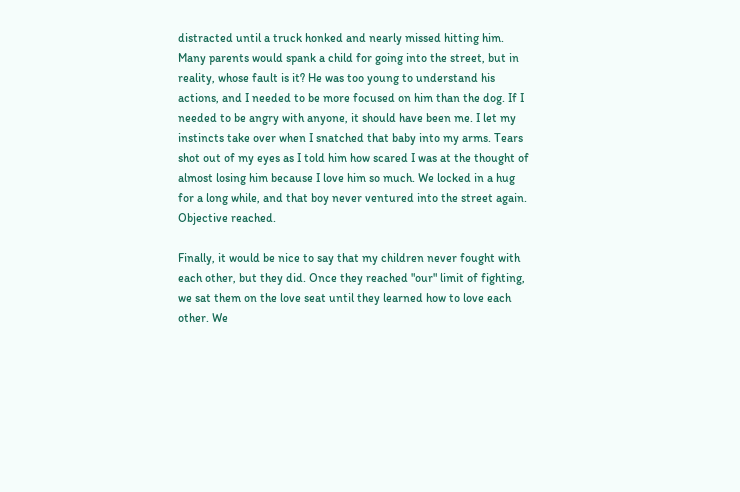distracted until a truck honked and nearly missed hitting him. Many parents would spank a child for going into the street, but in reality, whose fault is it? He was too young to understand his actions, and I needed to be more focused on him than the dog. If I needed to be angry with anyone, it should have been me. I let my instincts take over when I snatched that baby into my arms. Tears shot out of my eyes as I told him how scared I was at the thought of almost losing him because I love him so much. We locked in a hug for a long while, and that boy never ventured into the street again. Objective reached.

Finally, it would be nice to say that my children never fought with each other, but they did. Once they reached "our" limit of fighting, we sat them on the love seat until they learned how to love each other. We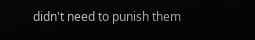didn't need to punish them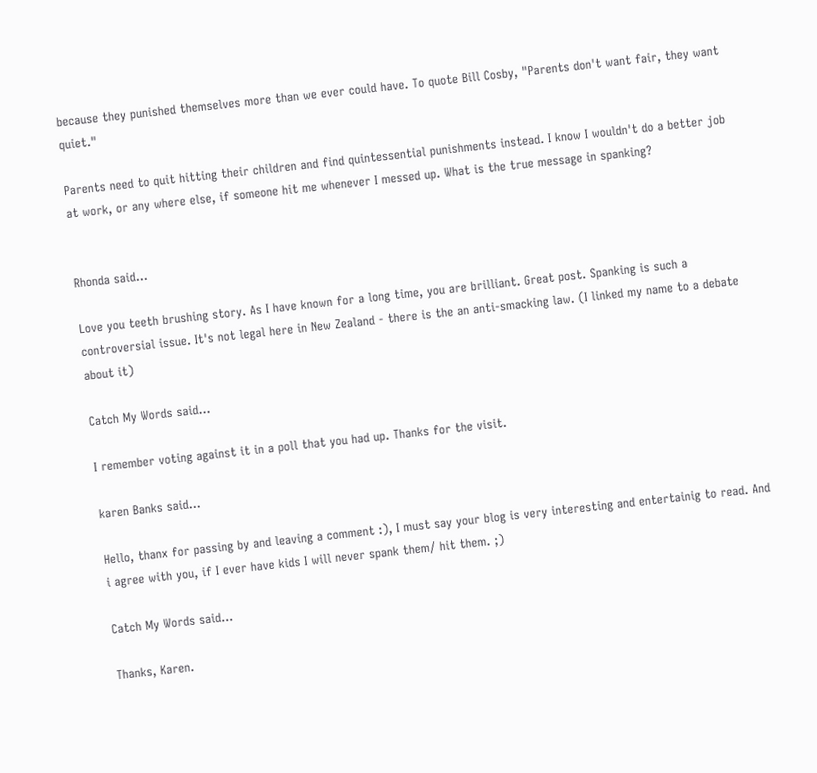because they punished themselves more than we ever could have. To quote Bill Cosby, "Parents don't want fair, they want quiet."

Parents need to quit hitting their children and find quintessential punishments instead. I know I wouldn't do a better job at work, or any where else, if someone hit me whenever I messed up. What is the true message in spanking?


Rhonda said...

Love you teeth brushing story. As I have known for a long time, you are brilliant. Great post. Spanking is such a controversial issue. It's not legal here in New Zealand - there is the an anti-smacking law. (I linked my name to a debate about it)

Catch My Words said...

I remember voting against it in a poll that you had up. Thanks for the visit.

karen Banks said...

Hello, thanx for passing by and leaving a comment :), I must say your blog is very interesting and entertainig to read. And i agree with you, if I ever have kids I will never spank them/ hit them. ;)

Catch My Words said...

Thanks, Karen.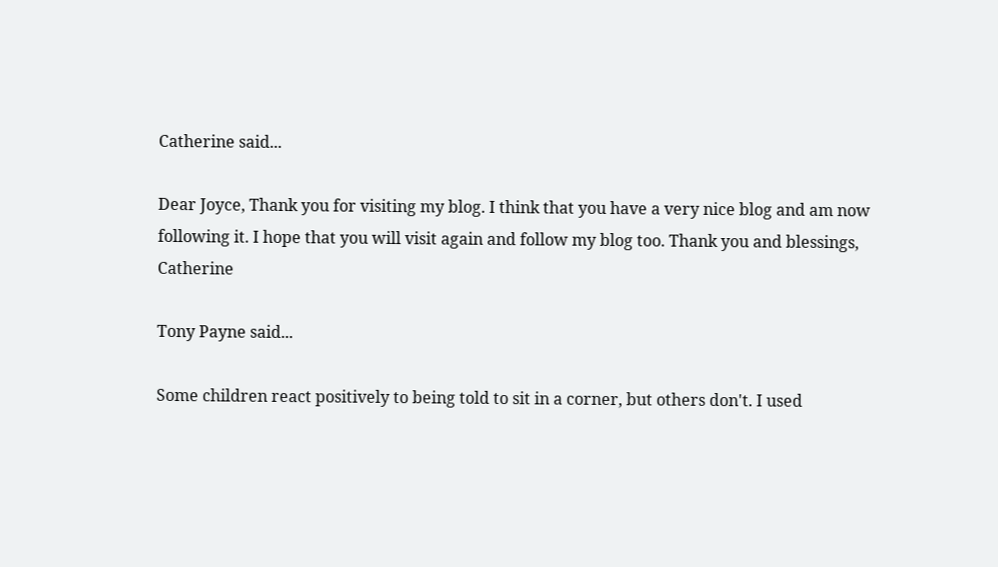Catherine said...

Dear Joyce, Thank you for visiting my blog. I think that you have a very nice blog and am now following it. I hope that you will visit again and follow my blog too. Thank you and blessings, Catherine

Tony Payne said...

Some children react positively to being told to sit in a corner, but others don't. I used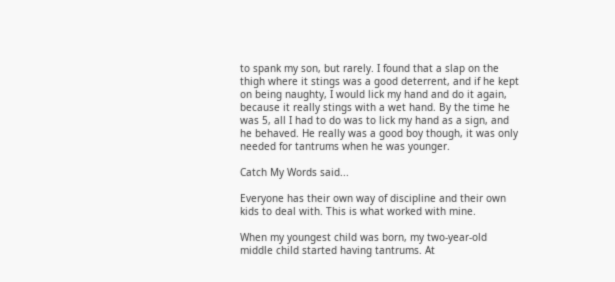to spank my son, but rarely. I found that a slap on the thigh where it stings was a good deterrent, and if he kept on being naughty, I would lick my hand and do it again, because it really stings with a wet hand. By the time he was 5, all I had to do was to lick my hand as a sign, and he behaved. He really was a good boy though, it was only needed for tantrums when he was younger.

Catch My Words said...

Everyone has their own way of discipline and their own kids to deal with. This is what worked with mine.

When my youngest child was born, my two-year-old middle child started having tantrums. At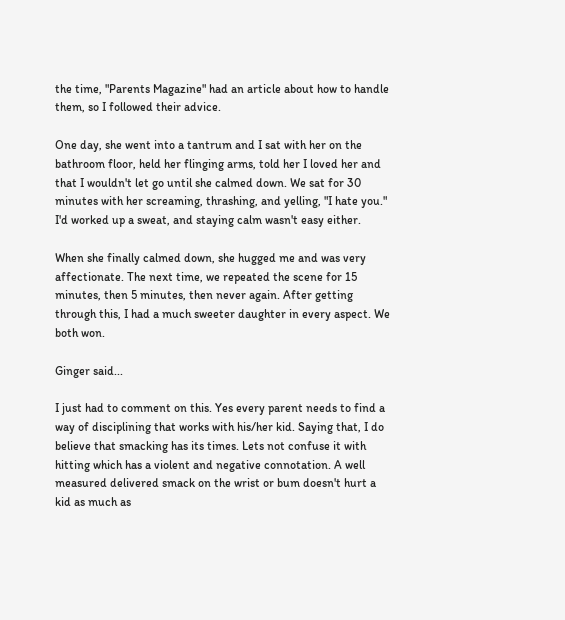the time, "Parents Magazine" had an article about how to handle them, so I followed their advice.

One day, she went into a tantrum and I sat with her on the bathroom floor, held her flinging arms, told her I loved her and that I wouldn't let go until she calmed down. We sat for 30 minutes with her screaming, thrashing, and yelling, "I hate you." I'd worked up a sweat, and staying calm wasn't easy either.

When she finally calmed down, she hugged me and was very affectionate. The next time, we repeated the scene for 15 minutes, then 5 minutes, then never again. After getting through this, I had a much sweeter daughter in every aspect. We both won.

Ginger said...

I just had to comment on this. Yes every parent needs to find a way of disciplining that works with his/her kid. Saying that, I do believe that smacking has its times. Lets not confuse it with hitting which has a violent and negative connotation. A well measured delivered smack on the wrist or bum doesn't hurt a kid as much as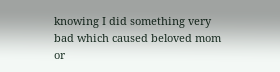knowing I did something very bad which caused beloved mom or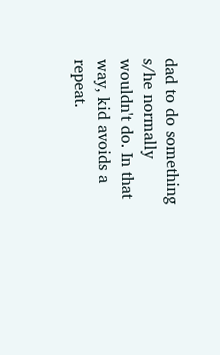dad to do something s/he normally wouldn't do. In that way, kid avoids a repeat.